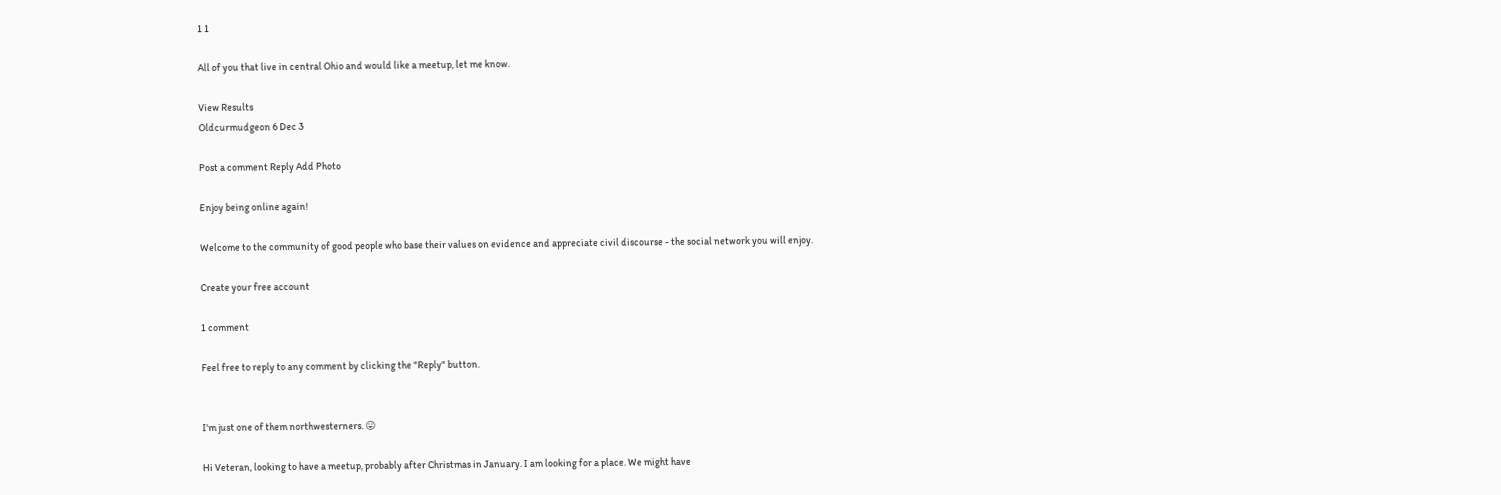1 1

All of you that live in central Ohio and would like a meetup, let me know.

View Results
Oldcurmudgeon 6 Dec 3

Post a comment Reply Add Photo

Enjoy being online again!

Welcome to the community of good people who base their values on evidence and appreciate civil discourse - the social network you will enjoy.

Create your free account

1 comment

Feel free to reply to any comment by clicking the "Reply" button.


I'm just one of them northwesterners. 😛

Hi Veteran, looking to have a meetup, probably after Christmas in January. I am looking for a place. We might have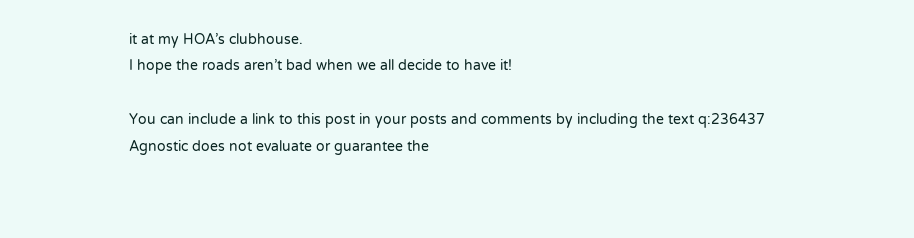it at my HOA’s clubhouse.
I hope the roads aren’t bad when we all decide to have it!

You can include a link to this post in your posts and comments by including the text q:236437
Agnostic does not evaluate or guarantee the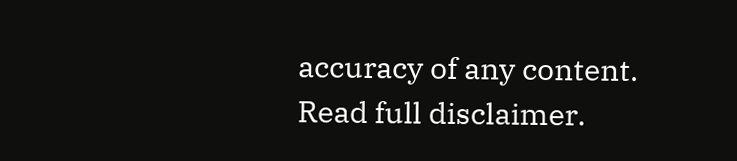accuracy of any content. Read full disclaimer.